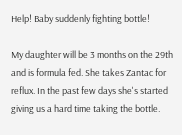Help! Baby suddenly fighting bottle!

My daughter will be 3 months on the 29th and is formula fed. She takes Zantac for reflux. In the past few days she's started giving us a hard time taking the bottle.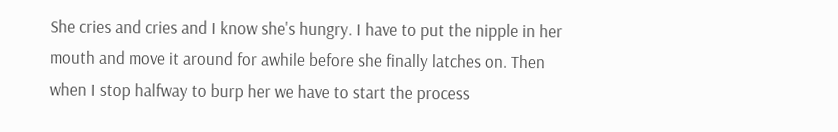She cries and cries and I know she's hungry. I have to put the nipple in her mouth and move it around for awhile before she finally latches on. Then when I stop halfway to burp her we have to start the process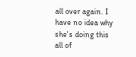all over again. I have no idea why she's doing this all of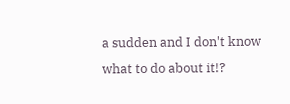a sudden and I don't know what to do about it!?